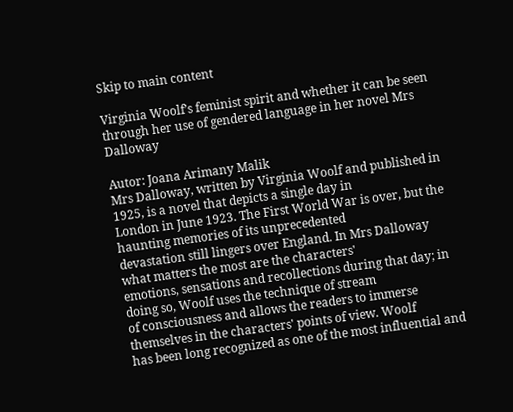Skip to main content

Virginia Woolf’s feminist spirit and whether it can be seen through her use of gendered language in her novel Mrs Dalloway

Autor: Joana Arimany Malik
Mrs Dalloway, written by Virginia Woolf and published in 1925, is a novel that depicts a single day in
London in June 1923. The First World War is over, but the haunting memories of its unprecedented
devastation still lingers over England. In Mrs Dalloway what matters the most are the characters'
emotions, sensations and recollections during that day; in doing so, Woolf uses the technique of stream
of consciousness and allows the readers to immerse themselves in the characters' points of view. Woolf
has been long recognized as one of the most influential and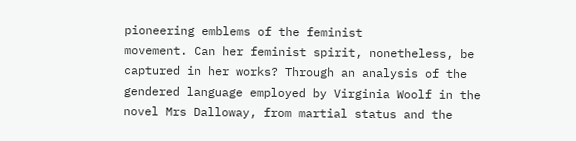pioneering emblems of the feminist
movement. Can her feminist spirit, nonetheless, be captured in her works? Through an analysis of the
gendered language employed by Virginia Woolf in the novel Mrs Dalloway, from martial status and the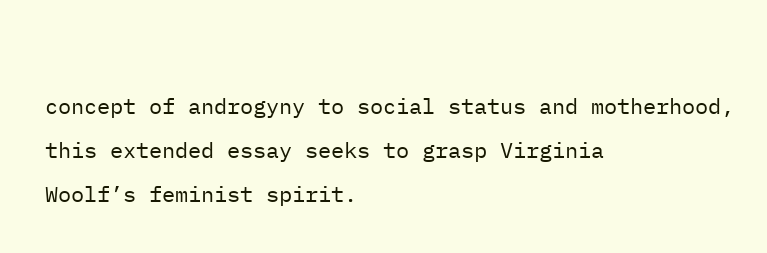concept of androgyny to social status and motherhood, this extended essay seeks to grasp Virginia
Woolf’s feminist spirit.